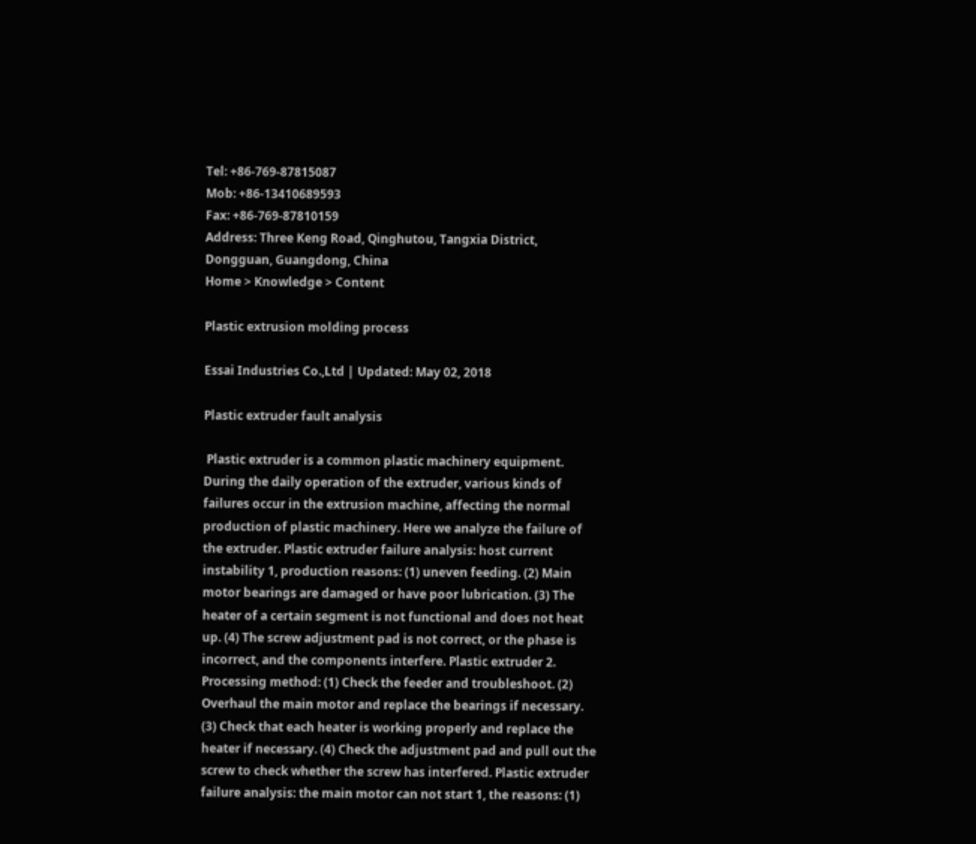Tel: +86-769-87815087
Mob: +86-13410689593
Fax: +86-769-87810159
Address: Three Keng Road, Qinghutou, Tangxia District, Dongguan, Guangdong, China
Home > Knowledge > Content

Plastic extrusion molding process

Essai Industries Co.,Ltd | Updated: May 02, 2018

Plastic extruder fault analysis

 Plastic extruder is a common plastic machinery equipment. During the daily operation of the extruder, various kinds of failures occur in the extrusion machine, affecting the normal production of plastic machinery. Here we analyze the failure of the extruder. Plastic extruder failure analysis: host current instability 1, production reasons: (1) uneven feeding. (2) Main motor bearings are damaged or have poor lubrication. (3) The heater of a certain segment is not functional and does not heat up. (4) The screw adjustment pad is not correct, or the phase is incorrect, and the components interfere. Plastic extruder 2. Processing method: (1) Check the feeder and troubleshoot. (2) Overhaul the main motor and replace the bearings if necessary. (3) Check that each heater is working properly and replace the heater if necessary. (4) Check the adjustment pad and pull out the screw to check whether the screw has interfered. Plastic extruder failure analysis: the main motor can not start 1, the reasons: (1)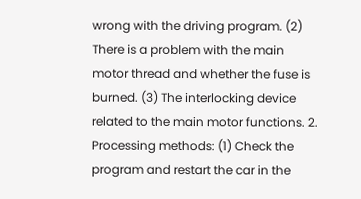wrong with the driving program. (2) There is a problem with the main motor thread and whether the fuse is burned. (3) The interlocking device related to the main motor functions. 2. Processing methods: (1) Check the program and restart the car in the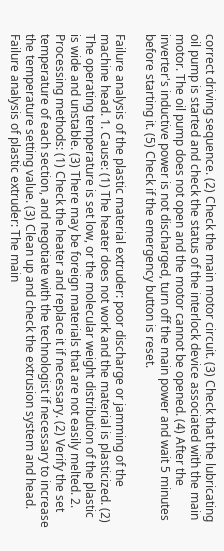correct driving sequence. (2) Check the main motor circuit. (3) Check that the lubricating oil pump is started and check the status of the interlock device associated with the main motor. The oil pump does not open and the motor cannot be opened. (4) After the inverter's inductive power is not discharged, turn off the main power and wait 5 minutes before starting it. (5) Check if the emergency button is reset.

Failure analysis of the plastic material extruder: poor discharge or jamming of the machine head. 1. Cause: (1) The heater does not work and the material is plasticized. (2) The operating temperature is set low, or the molecular weight distribution of the plastic is wide and unstable. (3) There may be foreign materials that are not easily melted. 2. Processing methods: (1) Check the heater and replace it if necessary. (2) Verify the set temperature of each section, and negotiate with the technologist if necessary to increase the temperature setting value. (3) Clean up and check the extrusion system and head. Failure analysis of plastic extruder: The main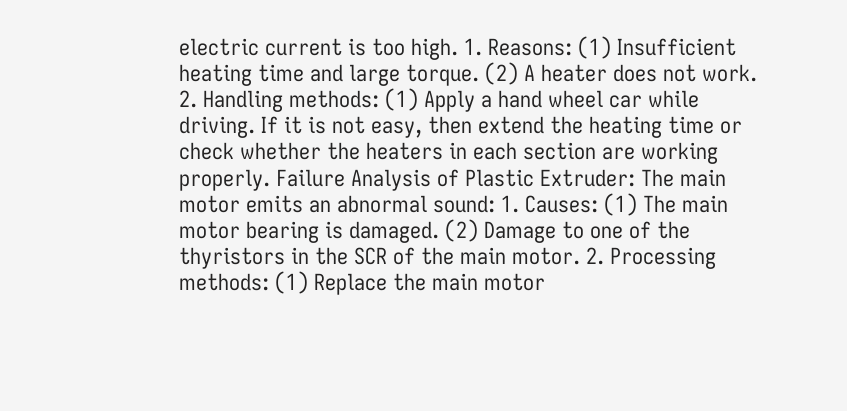electric current is too high. 1. Reasons: (1) Insufficient heating time and large torque. (2) A heater does not work. 2. Handling methods: (1) Apply a hand wheel car while driving. If it is not easy, then extend the heating time or check whether the heaters in each section are working properly. Failure Analysis of Plastic Extruder: The main motor emits an abnormal sound: 1. Causes: (1) The main motor bearing is damaged. (2) Damage to one of the thyristors in the SCR of the main motor. 2. Processing methods: (1) Replace the main motor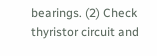bearings. (2) Check thyristor circuit and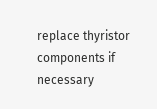replace thyristor components if necessary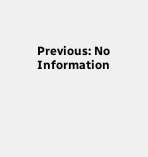Previous: No Information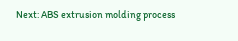Next: ABS extrusion molding process